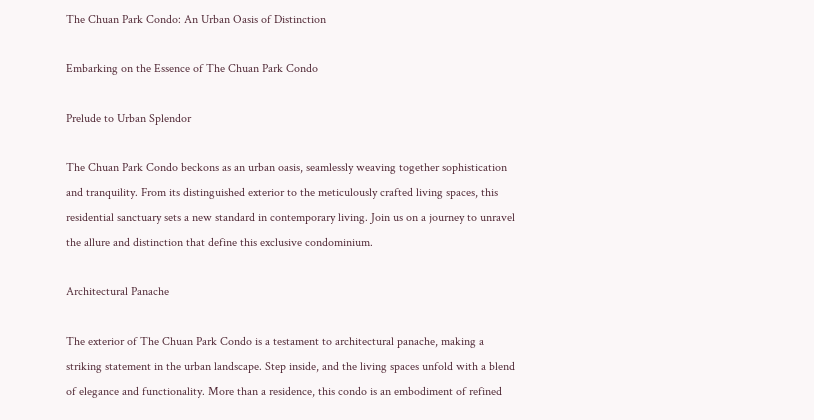The Chuan Park Condo: An Urban Oasis of Distinction

Embarking on the Essence of The Chuan Park Condo

Prelude to Urban Splendor

The Chuan Park Condo beckons as an urban oasis, seamlessly weaving together sophistication and tranquility. From its distinguished exterior to the meticulously crafted living spaces, this residential sanctuary sets a new standard in contemporary living. Join us on a journey to unravel the allure and distinction that define this exclusive condominium.

Architectural Panache

The exterior of The Chuan Park Condo is a testament to architectural panache, making a striking statement in the urban landscape. Step inside, and the living spaces unfold with a blend of elegance and functionality. More than a residence, this condo is an embodiment of refined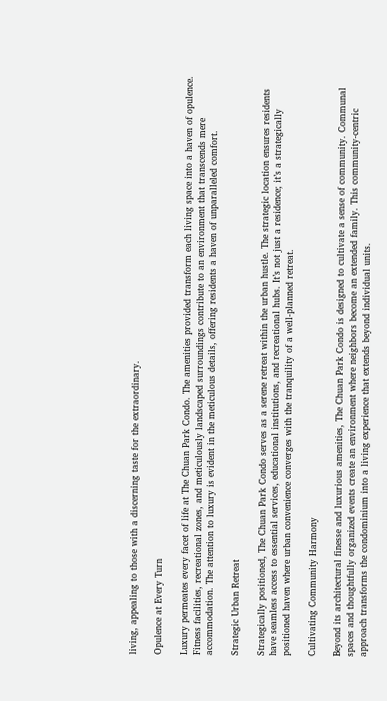living, appealing to those with a discerning taste for the extraordinary.

Opulence at Every Turn

Luxury permeates every facet of life at The Chuan Park Condo. The amenities provided transform each living space into a haven of opulence. Fitness facilities, recreational zones, and meticulously landscaped surroundings contribute to an environment that transcends mere accommodation. The attention to luxury is evident in the meticulous details, offering residents a haven of unparalleled comfort.

Strategic Urban Retreat

Strategically positioned, The Chuan Park Condo serves as a serene retreat within the urban hustle. The strategic location ensures residents have seamless access to essential services, educational institutions, and recreational hubs. It’s not just a residence; it’s a strategically positioned haven where urban convenience converges with the tranquility of a well-planned retreat.

Cultivating Community Harmony

Beyond its architectural finesse and luxurious amenities, The Chuan Park Condo is designed to cultivate a sense of community. Communal spaces and thoughtfully organized events create an environment where neighbors become an extended family. This community-centric approach transforms the condominium into a living experience that extends beyond individual units.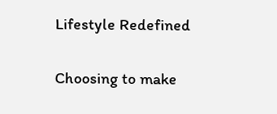Lifestyle Redefined

Choosing to make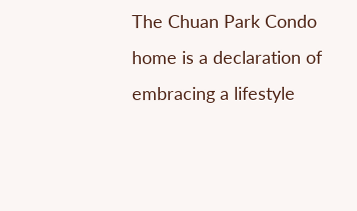The Chuan Park Condo home is a declaration of embracing a lifestyle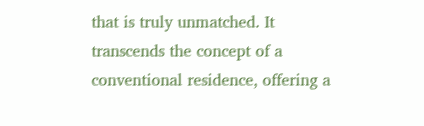that is truly unmatched. It transcends the concept of a conventional residence, offering a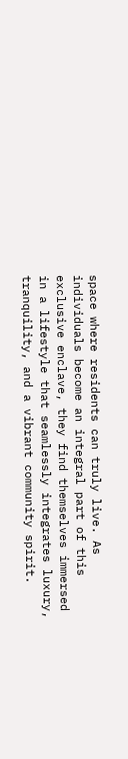space where residents can truly live. As individuals become an integral part of this exclusive enclave, they find themselves immersed in a lifestyle that seamlessly integrates luxury, tranquility, and a vibrant community spirit.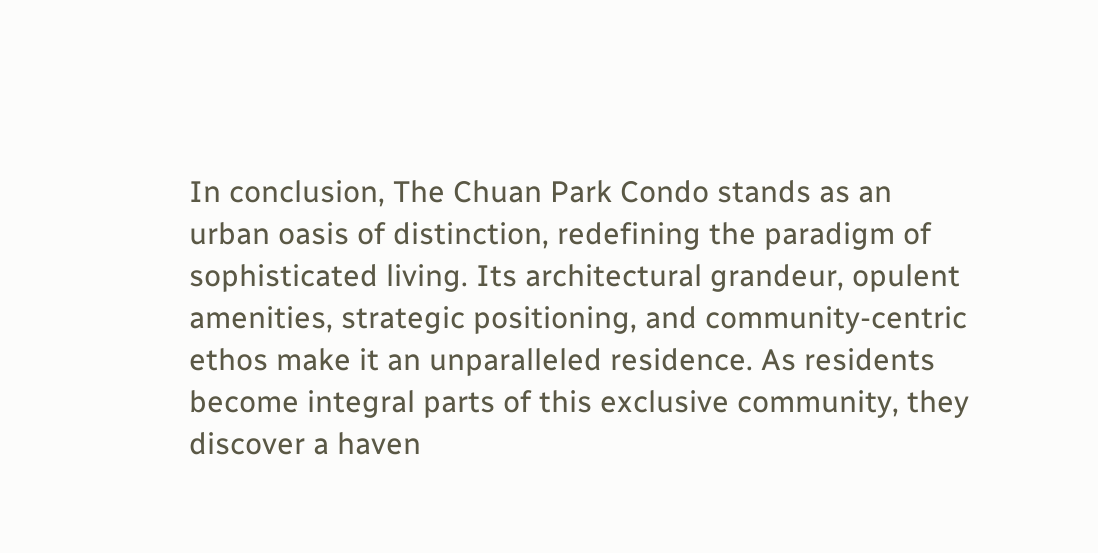In conclusion, The Chuan Park Condo stands as an urban oasis of distinction, redefining the paradigm of sophisticated living. Its architectural grandeur, opulent amenities, strategic positioning, and community-centric ethos make it an unparalleled residence. As residents become integral parts of this exclusive community, they discover a haven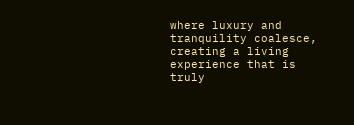where luxury and tranquility coalesce, creating a living experience that is truly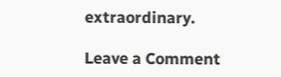extraordinary.

Leave a Comment